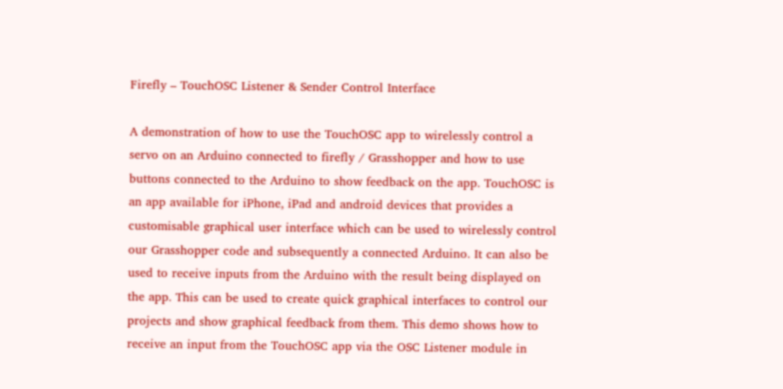Firefly – TouchOSC Listener & Sender Control Interface

A demonstration of how to use the TouchOSC app to wirelessly control a servo on an Arduino connected to firefly / Grasshopper and how to use buttons connected to the Arduino to show feedback on the app. TouchOSC is an app available for iPhone, iPad and android devices that provides a customisable graphical user interface which can be used to wirelessly control our Grasshopper code and subsequently a connected Arduino. It can also be used to receive inputs from the Arduino with the result being displayed on the app. This can be used to create quick graphical interfaces to control our projects and show graphical feedback from them. This demo shows how to receive an input from the TouchOSC app via the OSC Listener module in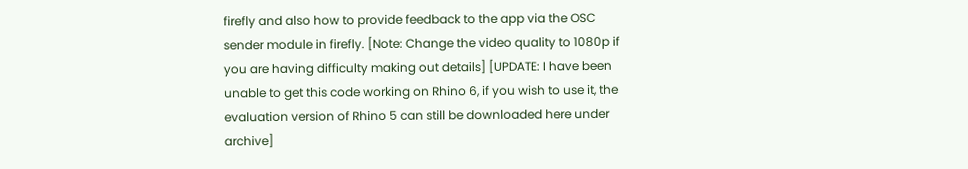firefly and also how to provide feedback to the app via the OSC sender module in firefly. [Note: Change the video quality to 1080p if you are having difficulty making out details] [UPDATE: I have been unable to get this code working on Rhino 6, if you wish to use it, the evaluation version of Rhino 5 can still be downloaded here under archive]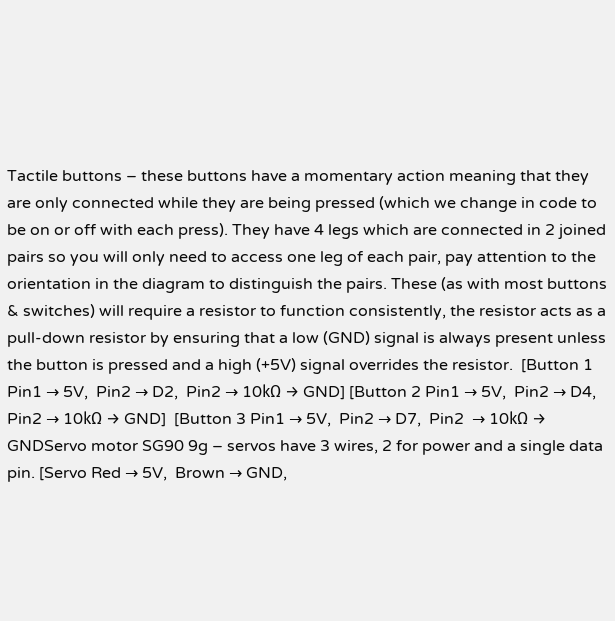Tactile buttons – these buttons have a momentary action meaning that they are only connected while they are being pressed (which we change in code to be on or off with each press). They have 4 legs which are connected in 2 joined pairs so you will only need to access one leg of each pair, pay attention to the orientation in the diagram to distinguish the pairs. These (as with most buttons & switches) will require a resistor to function consistently, the resistor acts as a pull-down resistor by ensuring that a low (GND) signal is always present unless the button is pressed and a high (+5V) signal overrides the resistor.  [Button 1 Pin1 → 5V,  Pin2 → D2,  Pin2 → 10kΩ → GND] [Button 2 Pin1 → 5V,  Pin2 → D4,  Pin2 → 10kΩ → GND]  [Button 3 Pin1 → 5V,  Pin2 → D7,  Pin2  → 10kΩ → GNDServo motor SG90 9g – servos have 3 wires, 2 for power and a single data pin. [Servo Red → 5V,  Brown → GND,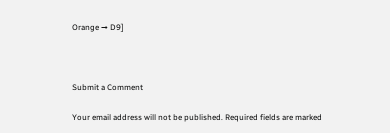Orange → D9]



Submit a Comment

Your email address will not be published. Required fields are marked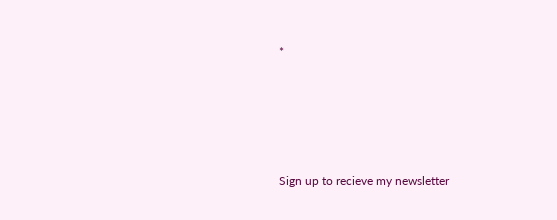*





Sign up to recieve my newsletter